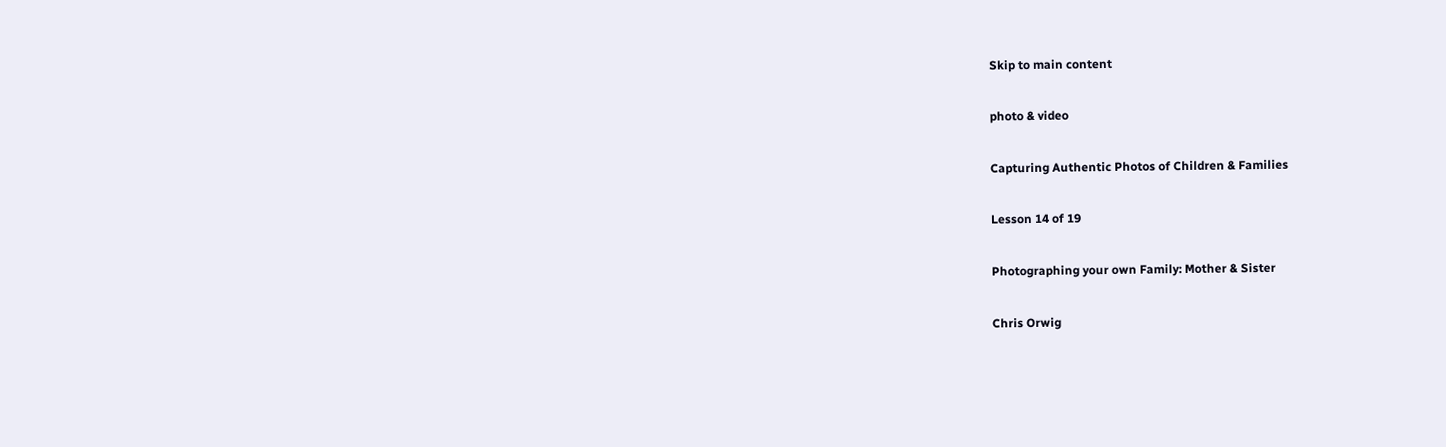Skip to main content

photo & video

Capturing Authentic Photos of Children & Families

Lesson 14 of 19

Photographing your own Family: Mother & Sister

Chris Orwig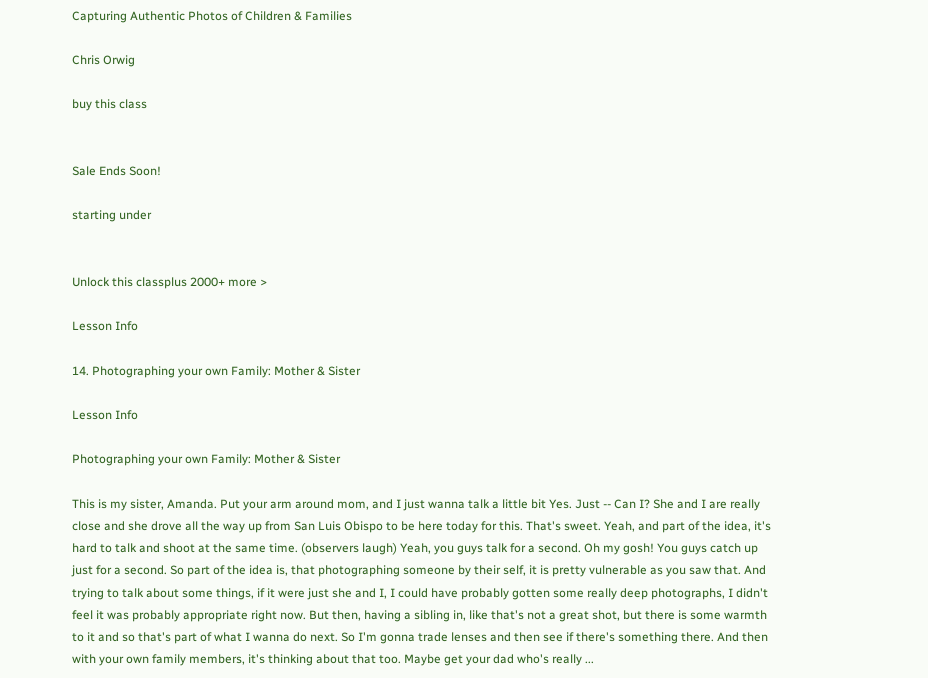Capturing Authentic Photos of Children & Families

Chris Orwig

buy this class


Sale Ends Soon!

starting under


Unlock this classplus 2000+ more >

Lesson Info

14. Photographing your own Family: Mother & Sister

Lesson Info

Photographing your own Family: Mother & Sister

This is my sister, Amanda. Put your arm around mom, and I just wanna talk a little bit Yes. Just -- Can I? She and I are really close and she drove all the way up from San Luis Obispo to be here today for this. That's sweet. Yeah, and part of the idea, it's hard to talk and shoot at the same time. (observers laugh) Yeah, you guys talk for a second. Oh my gosh! You guys catch up just for a second. So part of the idea is, that photographing someone by their self, it is pretty vulnerable as you saw that. And trying to talk about some things, if it were just she and I, I could have probably gotten some really deep photographs, I didn't feel it was probably appropriate right now. But then, having a sibling in, like that's not a great shot, but there is some warmth to it and so that's part of what I wanna do next. So I'm gonna trade lenses and then see if there's something there. And then with your own family members, it's thinking about that too. Maybe get your dad who's really ...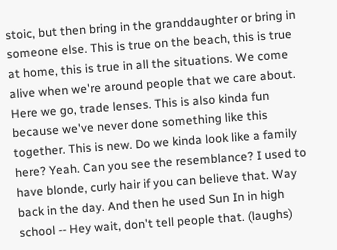stoic, but then bring in the granddaughter or bring in someone else. This is true on the beach, this is true at home, this is true in all the situations. We come alive when we're around people that we care about. Here we go, trade lenses. This is also kinda fun because we've never done something like this together. This is new. Do we kinda look like a family here? Yeah. Can you see the resemblance? I used to have blonde, curly hair if you can believe that. Way back in the day. And then he used Sun In in high school -- Hey wait, don't tell people that. (laughs)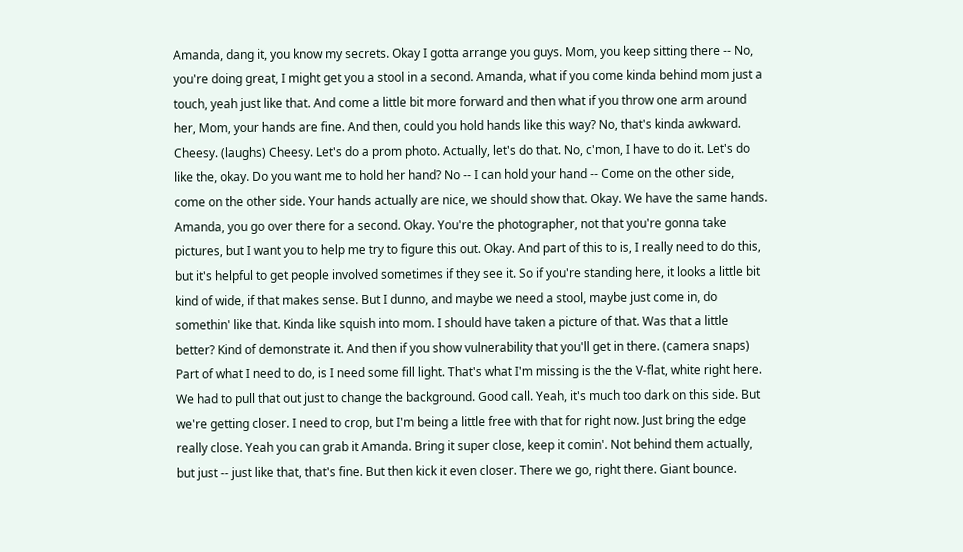Amanda, dang it, you know my secrets. Okay I gotta arrange you guys. Mom, you keep sitting there -- No, you're doing great, I might get you a stool in a second. Amanda, what if you come kinda behind mom just a touch, yeah just like that. And come a little bit more forward and then what if you throw one arm around her, Mom, your hands are fine. And then, could you hold hands like this way? No, that's kinda awkward. Cheesy. (laughs) Cheesy. Let's do a prom photo. Actually, let's do that. No, c'mon, I have to do it. Let's do like the, okay. Do you want me to hold her hand? No -- I can hold your hand -- Come on the other side, come on the other side. Your hands actually are nice, we should show that. Okay. We have the same hands. Amanda, you go over there for a second. Okay. You're the photographer, not that you're gonna take pictures, but I want you to help me try to figure this out. Okay. And part of this to is, I really need to do this, but it's helpful to get people involved sometimes if they see it. So if you're standing here, it looks a little bit kind of wide, if that makes sense. But I dunno, and maybe we need a stool, maybe just come in, do somethin' like that. Kinda like squish into mom. I should have taken a picture of that. Was that a little better? Kind of demonstrate it. And then if you show vulnerability that you'll get in there. (camera snaps) Part of what I need to do, is I need some fill light. That's what I'm missing is the the V-flat, white right here. We had to pull that out just to change the background. Good call. Yeah, it's much too dark on this side. But we're getting closer. I need to crop, but I'm being a little free with that for right now. Just bring the edge really close. Yeah you can grab it Amanda. Bring it super close, keep it comin'. Not behind them actually, but just -- just like that, that's fine. But then kick it even closer. There we go, right there. Giant bounce.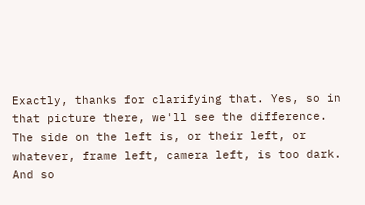Exactly, thanks for clarifying that. Yes, so in that picture there, we'll see the difference. The side on the left is, or their left, or whatever, frame left, camera left, is too dark. And so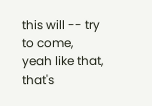this will -- try to come, yeah like that, that's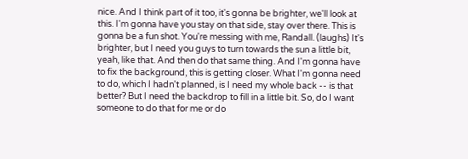nice. And I think part of it too, it's gonna be brighter, we'll look at this. I'm gonna have you stay on that side, stay over there. This is gonna be a fun shot. You're messing with me, Randall. (laughs) It's brighter, but I need you guys to turn towards the sun a little bit, yeah, like that. And then do that same thing. And I'm gonna have to fix the background, this is getting closer. What I'm gonna need to do, which I hadn't planned, is I need my whole back -- is that better? But I need the backdrop to fill in a little bit. So, do I want someone to do that for me or do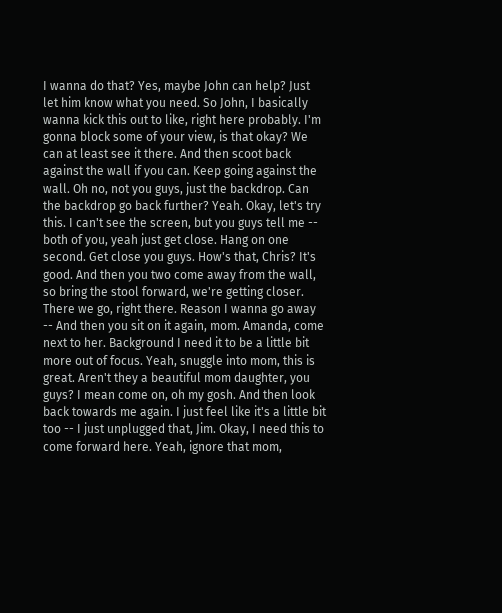I wanna do that? Yes, maybe John can help? Just let him know what you need. So John, I basically wanna kick this out to like, right here probably. I'm gonna block some of your view, is that okay? We can at least see it there. And then scoot back against the wall if you can. Keep going against the wall. Oh no, not you guys, just the backdrop. Can the backdrop go back further? Yeah. Okay, let's try this. I can't see the screen, but you guys tell me -- both of you, yeah just get close. Hang on one second. Get close you guys. How's that, Chris? It's good. And then you two come away from the wall, so bring the stool forward, we're getting closer. There we go, right there. Reason I wanna go away -- And then you sit on it again, mom. Amanda, come next to her. Background I need it to be a little bit more out of focus. Yeah, snuggle into mom, this is great. Aren't they a beautiful mom daughter, you guys? I mean come on, oh my gosh. And then look back towards me again. I just feel like it's a little bit too -- I just unplugged that, Jim. Okay, I need this to come forward here. Yeah, ignore that mom,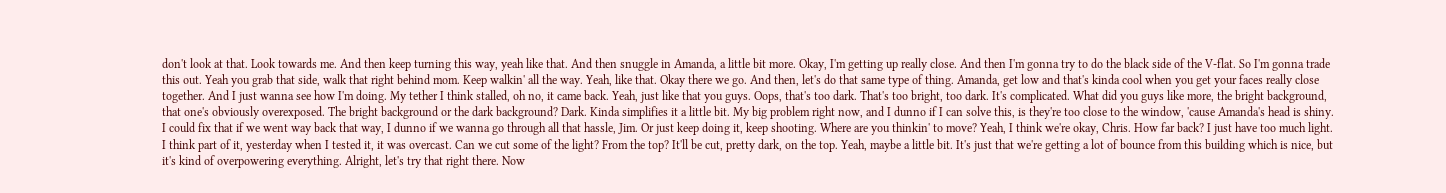don't look at that. Look towards me. And then keep turning this way, yeah like that. And then snuggle in Amanda, a little bit more. Okay, I'm getting up really close. And then I'm gonna try to do the black side of the V-flat. So I'm gonna trade this out. Yeah you grab that side, walk that right behind mom. Keep walkin' all the way. Yeah, like that. Okay there we go. And then, let's do that same type of thing. Amanda, get low and that's kinda cool when you get your faces really close together. And I just wanna see how I'm doing. My tether I think stalled, oh no, it came back. Yeah, just like that you guys. Oops, that's too dark. That's too bright, too dark. It's complicated. What did you guys like more, the bright background, that one's obviously overexposed. The bright background or the dark background? Dark. Kinda simplifies it a little bit. My big problem right now, and I dunno if I can solve this, is they're too close to the window, 'cause Amanda's head is shiny. I could fix that if we went way back that way, I dunno if we wanna go through all that hassle, Jim. Or just keep doing it, keep shooting. Where are you thinkin' to move? Yeah, I think we're okay, Chris. How far back? I just have too much light. I think part of it, yesterday when I tested it, it was overcast. Can we cut some of the light? From the top? It'll be cut, pretty dark, on the top. Yeah, maybe a little bit. It's just that we're getting a lot of bounce from this building which is nice, but it's kind of overpowering everything. Alright, let's try that right there. Now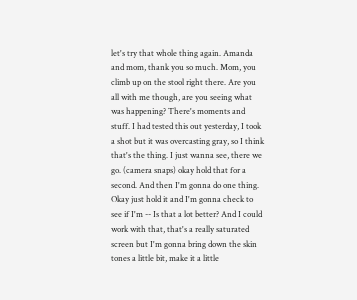let's try that whole thing again. Amanda and mom, thank you so much. Mom, you climb up on the stool right there. Are you all with me though, are you seeing what was happening? There's moments and stuff. I had tested this out yesterday, I took a shot but it was overcasting gray, so I think that's the thing. I just wanna see, there we go. (camera snaps) okay hold that for a second. And then I'm gonna do one thing. Okay just hold it and I'm gonna check to see if I'm -- Is that a lot better? And I could work with that, that's a really saturated screen but I'm gonna bring down the skin tones a little bit, make it a little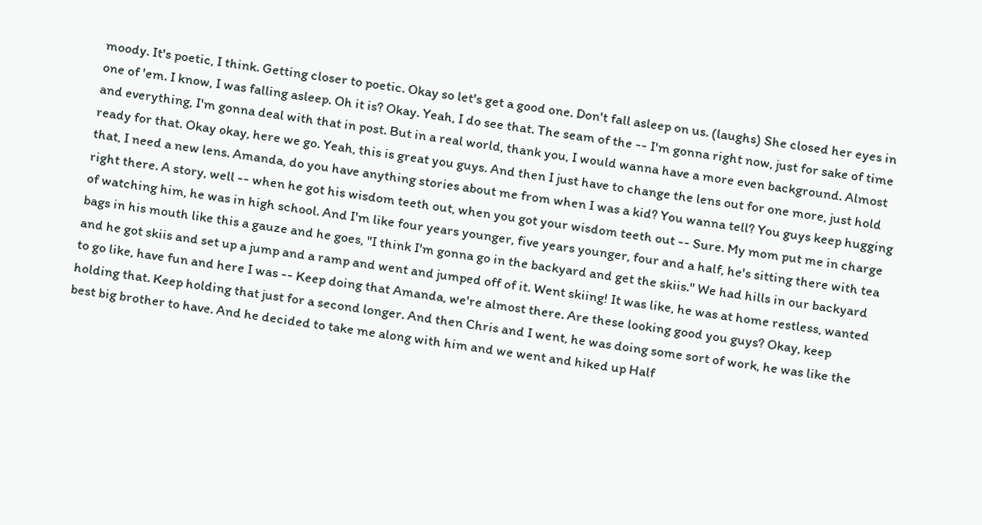moody. It's poetic, I think. Getting closer to poetic. Okay so let's get a good one. Don't fall asleep on us. (laughs) She closed her eyes in one of 'em. I know, I was falling asleep. Oh it is? Okay. Yeah, I do see that. The seam of the -- I'm gonna right now, just for sake of time and everything, I'm gonna deal with that in post. But in a real world, thank you, I would wanna have a more even background. Almost ready for that. Okay okay, here we go. Yeah, this is great you guys. And then I just have to change the lens out for one more, just hold that, I need a new lens. Amanda, do you have anything stories about me from when I was a kid? You wanna tell? You guys keep hugging right there. A story, well -- when he got his wisdom teeth out, when you got your wisdom teeth out -- Sure. My mom put me in charge of watching him, he was in high school. And I'm like four years younger, five years younger, four and a half, he's sitting there with tea bags in his mouth like this a gauze and he goes, "I think I'm gonna go in the backyard and get the skiis." We had hills in our backyard and he got skiis and set up a jump and a ramp and went and jumped off of it. Went skiing! It was like, he was at home restless, wanted to go like, have fun and here I was -- Keep doing that Amanda, we're almost there. Are these looking good you guys? Okay, keep holding that. Keep holding that just for a second longer. And then Chris and I went, he was doing some sort of work, he was like the best big brother to have. And he decided to take me along with him and we went and hiked up Half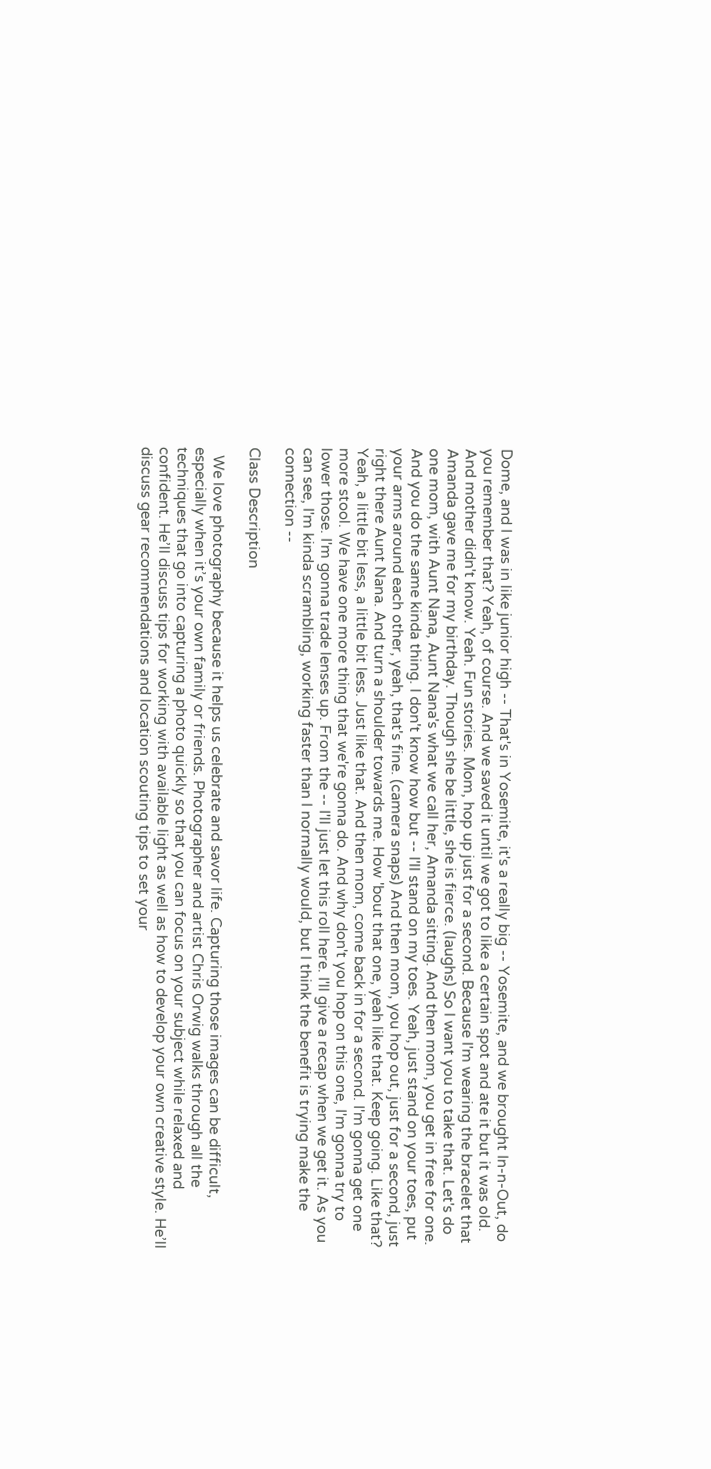Dome, and I was in like junior high -- That's in Yosemite, it's a really big -- Yosemite, and we brought In-n-Out, do you remember that? Yeah, of course. And we saved it until we got to like a certain spot and ate it but it was old. And mother didn't know. Yeah. Fun stories. Mom, hop up just for a second. Because I'm wearing the bracelet that Amanda gave me for my birthday. Though she be little, she is fierce. (laughs) So I want you to take that. Let's do one mom, with Aunt Nana, Aunt Nana's what we call her, Amanda sitting. And then mom, you get in free for one. And you do the same kinda thing. I don't know how but -- I'll stand on my toes. Yeah, just stand on your toes, put your arms around each other, yeah, that's fine. (camera snaps) And then mom, you hop out, just for a second, just right there Aunt Nana. And turn a shoulder towards me. How 'bout that one, yeah like that. Keep going. Like that? Yeah, a little bit less, a little bit less. Just like that. And then mom, come back in for a second. I'm gonna get one more stool. We have one more thing that we're gonna do. And why don't you hop on this one, I'm gonna try to lower those. I'm gonna trade lenses up. From the -- I'll just let this roll here. I'll give a recap when we get it. As you can see, I'm kinda scrambling, working faster than I normally would, but I think the benefit is trying make the connection --

Class Description

  We love photography because it helps us celebrate and savor life. Capturing those images can be difficult, especially when it’s your own family or friends. Photographer and artist Chris Orwig walks through all the techniques that go into capturing a photo quickly so that you can focus on your subject while relaxed and confident. He’ll discuss tips for working with available light as well as how to develop your own creative style. He’ll discuss gear recommendations and location scouting tips to set your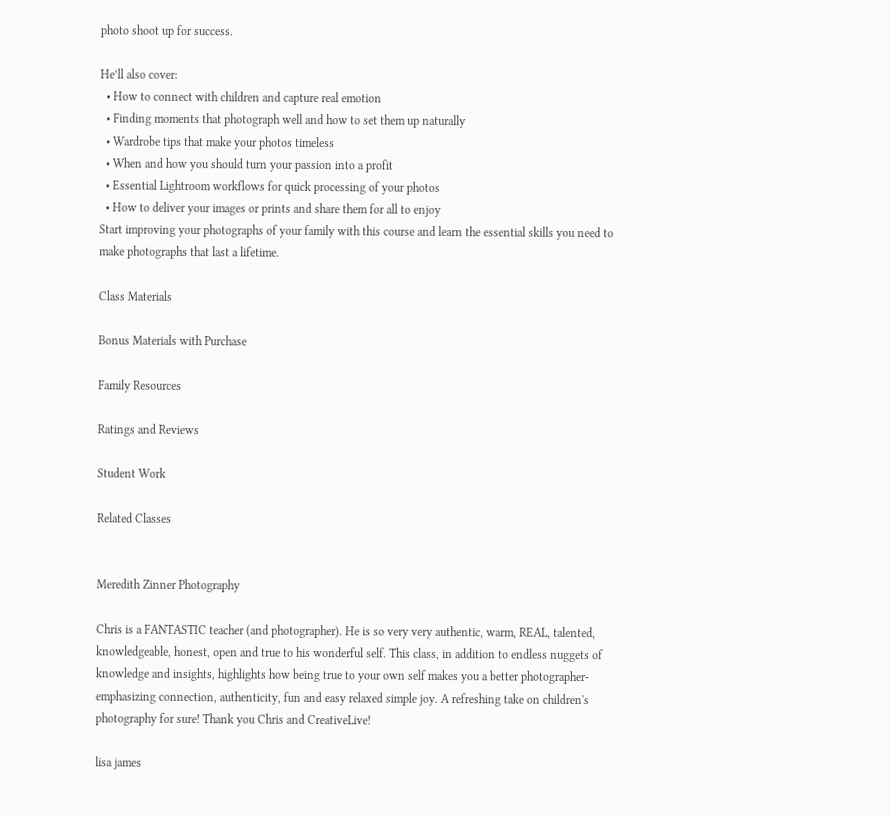photo shoot up for success.

He’ll also cover:
  • How to connect with children and capture real emotion
  • Finding moments that photograph well and how to set them up naturally
  • Wardrobe tips that make your photos timeless
  • When and how you should turn your passion into a profit
  • Essential Lightroom workflows for quick processing of your photos
  • How to deliver your images or prints and share them for all to enjoy
Start improving your photographs of your family with this course and learn the essential skills you need to make photographs that last a lifetime.

Class Materials

Bonus Materials with Purchase

Family Resources

Ratings and Reviews

Student Work

Related Classes


Meredith Zinner Photography

Chris is a FANTASTIC teacher (and photographer). He is so very very authentic, warm, REAL, talented, knowledgeable, honest, open and true to his wonderful self. This class, in addition to endless nuggets of knowledge and insights, highlights how being true to your own self makes you a better photographer- emphasizing connection, authenticity, fun and easy relaxed simple joy. A refreshing take on children's photography for sure! Thank you Chris and CreativeLive!

lisa james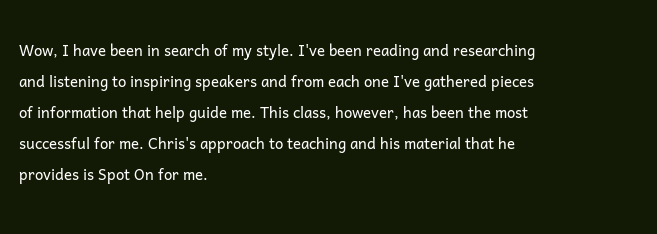Wow, I have been in search of my style. I've been reading and researching and listening to inspiring speakers and from each one I've gathered pieces of information that help guide me. This class, however, has been the most successful for me. Chris's approach to teaching and his material that he provides is Spot On for me.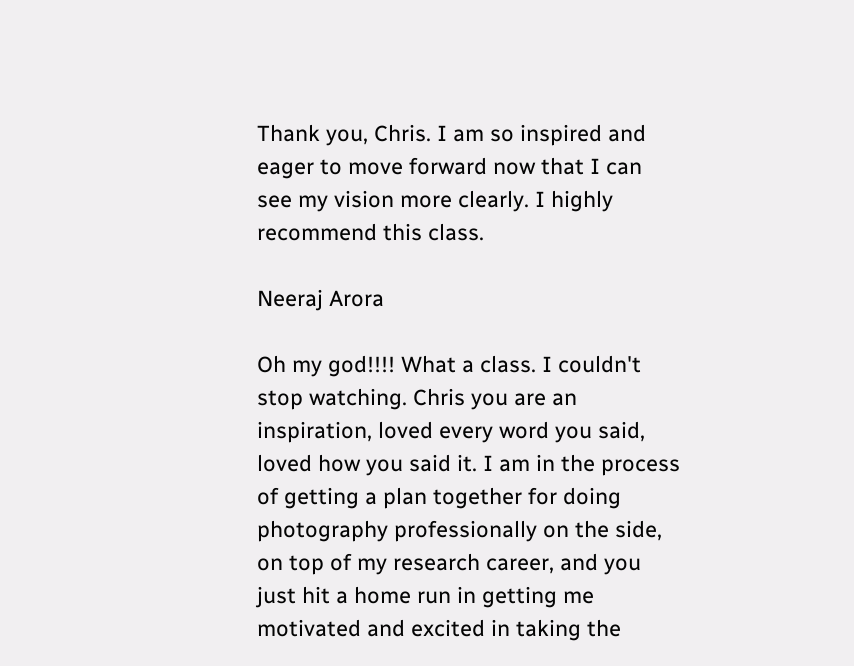Thank you, Chris. I am so inspired and eager to move forward now that I can see my vision more clearly. I highly recommend this class.

Neeraj Arora

Oh my god!!!! What a class. I couldn't stop watching. Chris you are an inspiration, loved every word you said, loved how you said it. I am in the process of getting a plan together for doing photography professionally on the side, on top of my research career, and you just hit a home run in getting me motivated and excited in taking the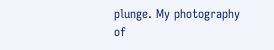plunge. My photography of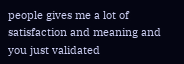people gives me a lot of satisfaction and meaning and you just validated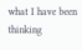what I have been thinking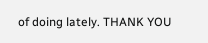of doing lately. THANK YOU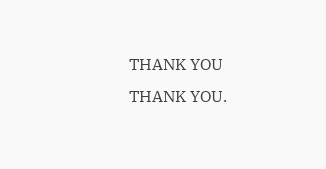THANK YOU THANK YOU.